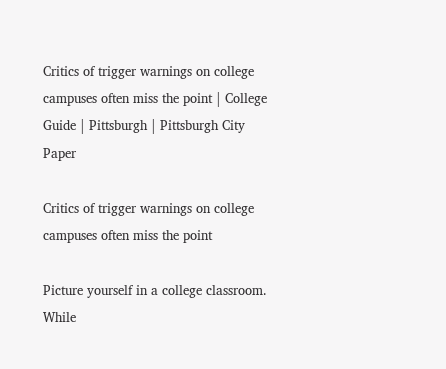Critics of trigger warnings on college campuses often miss the point | College Guide | Pittsburgh | Pittsburgh City Paper

Critics of trigger warnings on college campuses often miss the point

Picture yourself in a college classroom. While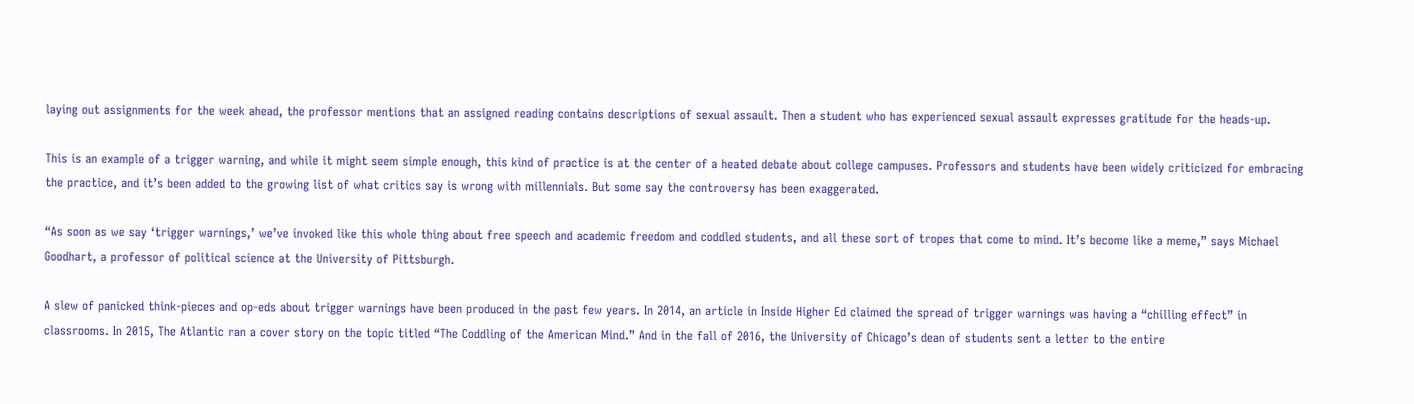laying out assignments for the week ahead, the professor mentions that an assigned reading contains descriptions of sexual assault. Then a student who has experienced sexual assault expresses gratitude for the heads-up.

This is an example of a trigger warning, and while it might seem simple enough, this kind of practice is at the center of a heated debate about college campuses. Professors and students have been widely criticized for embracing the practice, and it’s been added to the growing list of what critics say is wrong with millennials. But some say the controversy has been exaggerated.

“As soon as we say ‘trigger warnings,’ we’ve invoked like this whole thing about free speech and academic freedom and coddled students, and all these sort of tropes that come to mind. It’s become like a meme,” says Michael Goodhart, a professor of political science at the University of Pittsburgh.

A slew of panicked think-pieces and op-eds about trigger warnings have been produced in the past few years. In 2014, an article in Inside Higher Ed claimed the spread of trigger warnings was having a “chilling effect” in classrooms. In 2015, The Atlantic ran a cover story on the topic titled “The Coddling of the American Mind.” And in the fall of 2016, the University of Chicago’s dean of students sent a letter to the entire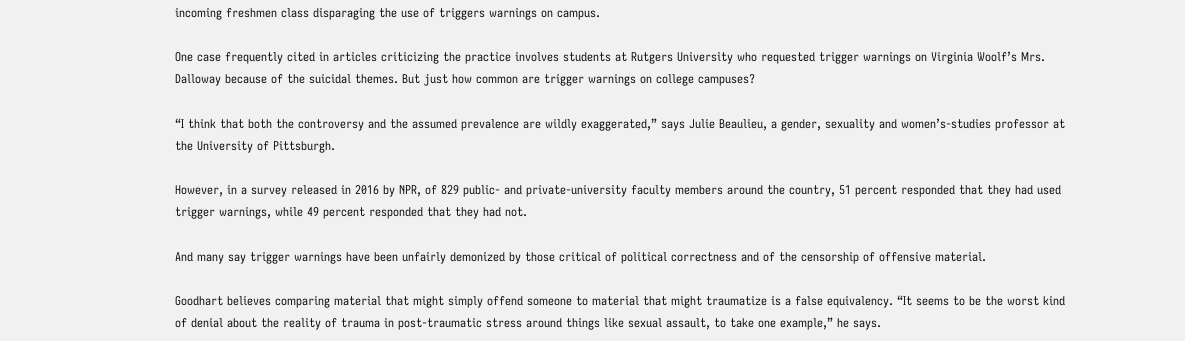incoming freshmen class disparaging the use of triggers warnings on campus.

One case frequently cited in articles criticizing the practice involves students at Rutgers University who requested trigger warnings on Virginia Woolf’s Mrs. Dalloway because of the suicidal themes. But just how common are trigger warnings on college campuses?

“I think that both the controversy and the assumed prevalence are wildly exaggerated,” says Julie Beaulieu, a gender, sexuality and women’s-studies professor at the University of Pittsburgh.

However, in a survey released in 2016 by NPR, of 829 public- and private-university faculty members around the country, 51 percent responded that they had used trigger warnings, while 49 percent responded that they had not.

And many say trigger warnings have been unfairly demonized by those critical of political correctness and of the censorship of offensive material.

Goodhart believes comparing material that might simply offend someone to material that might traumatize is a false equivalency. “It seems to be the worst kind of denial about the reality of trauma in post-traumatic stress around things like sexual assault, to take one example,” he says.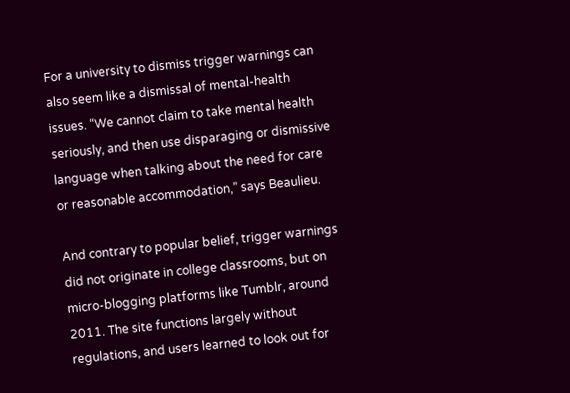For a university to dismiss trigger warnings can also seem like a dismissal of mental-health issues. “We cannot claim to take mental health seriously, and then use disparaging or dismissive language when talking about the need for care or reasonable accommodation,” says Beaulieu.

And contrary to popular belief, trigger warnings did not originate in college classrooms, but on micro-blogging platforms like Tumblr, around 2011. The site functions largely without regulations, and users learned to look out for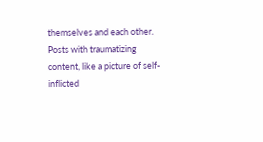themselves and each other. Posts with traumatizing content, like a picture of self-inflicted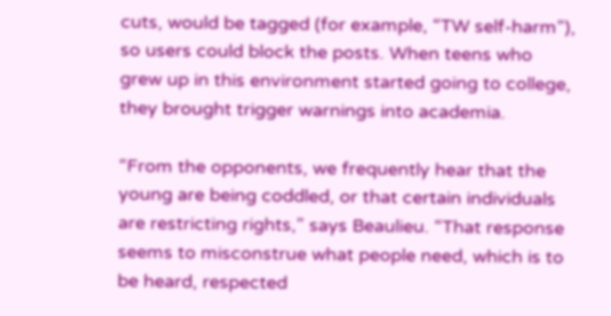cuts, would be tagged (for example, “TW self-harm”), so users could block the posts. When teens who grew up in this environment started going to college, they brought trigger warnings into academia.

“From the opponents, we frequently hear that the young are being coddled, or that certain individuals are restricting rights,” says Beaulieu. “That response seems to misconstrue what people need, which is to be heard, respected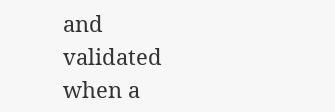and validated when a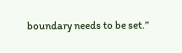boundary needs to be set.”